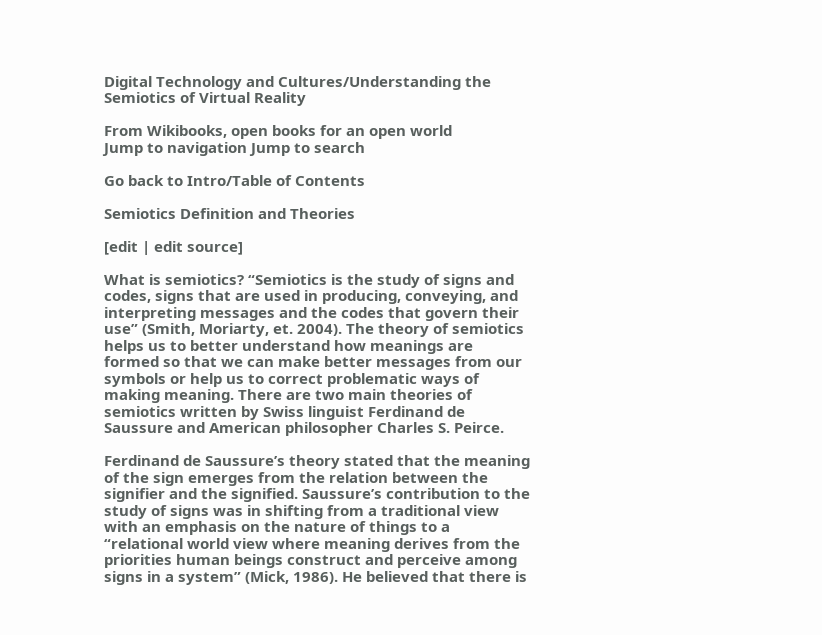Digital Technology and Cultures/Understanding the Semiotics of Virtual Reality

From Wikibooks, open books for an open world
Jump to navigation Jump to search

Go back to Intro/Table of Contents

Semiotics Definition and Theories

[edit | edit source]

What is semiotics? “Semiotics is the study of signs and codes, signs that are used in producing, conveying, and interpreting messages and the codes that govern their use” (Smith, Moriarty, et. 2004). The theory of semiotics helps us to better understand how meanings are formed so that we can make better messages from our symbols or help us to correct problematic ways of making meaning. There are two main theories of semiotics written by Swiss linguist Ferdinand de Saussure and American philosopher Charles S. Peirce.

Ferdinand de Saussure’s theory stated that the meaning of the sign emerges from the relation between the signifier and the signified. Saussure’s contribution to the study of signs was in shifting from a traditional view with an emphasis on the nature of things to a “relational world view where meaning derives from the priorities human beings construct and perceive among signs in a system” (Mick, 1986). He believed that there is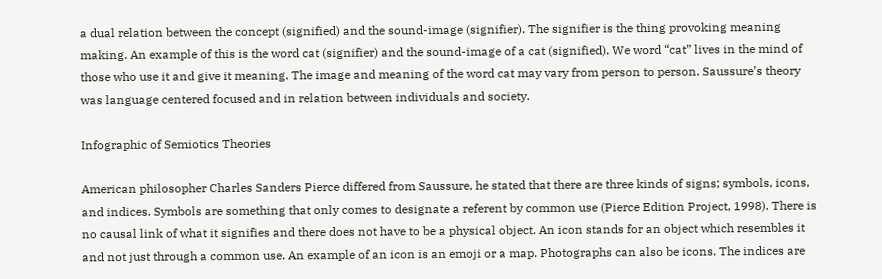a dual relation between the concept (signified) and the sound-image (signifier). The signifier is the thing provoking meaning making. An example of this is the word cat (signifier) and the sound-image of a cat (signified). We word “cat” lives in the mind of those who use it and give it meaning. The image and meaning of the word cat may vary from person to person. Saussure’s theory was language centered focused and in relation between individuals and society.

Infographic of Semiotics Theories

American philosopher Charles Sanders Pierce differed from Saussure, he stated that there are three kinds of signs; symbols, icons, and indices. Symbols are something that only comes to designate a referent by common use (Pierce Edition Project, 1998). There is no causal link of what it signifies and there does not have to be a physical object. An icon stands for an object which resembles it and not just through a common use. An example of an icon is an emoji or a map. Photographs can also be icons. The indices are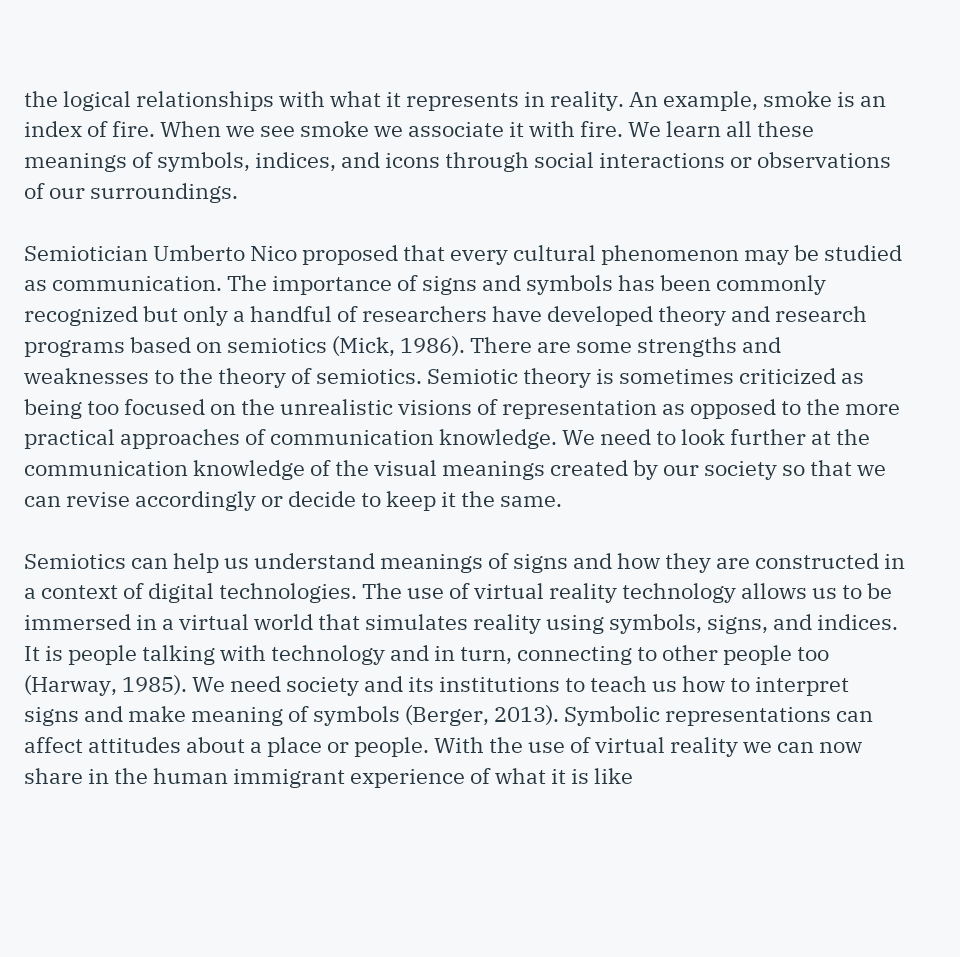the logical relationships with what it represents in reality. An example, smoke is an index of fire. When we see smoke we associate it with fire. We learn all these meanings of symbols, indices, and icons through social interactions or observations of our surroundings.

Semiotician Umberto Nico proposed that every cultural phenomenon may be studied as communication. The importance of signs and symbols has been commonly recognized but only a handful of researchers have developed theory and research programs based on semiotics (Mick, 1986). There are some strengths and weaknesses to the theory of semiotics. Semiotic theory is sometimes criticized as being too focused on the unrealistic visions of representation as opposed to the more practical approaches of communication knowledge. We need to look further at the communication knowledge of the visual meanings created by our society so that we can revise accordingly or decide to keep it the same.

Semiotics can help us understand meanings of signs and how they are constructed in a context of digital technologies. The use of virtual reality technology allows us to be immersed in a virtual world that simulates reality using symbols, signs, and indices. It is people talking with technology and in turn, connecting to other people too (Harway, 1985). We need society and its institutions to teach us how to interpret signs and make meaning of symbols (Berger, 2013). Symbolic representations can affect attitudes about a place or people. With the use of virtual reality we can now share in the human immigrant experience of what it is like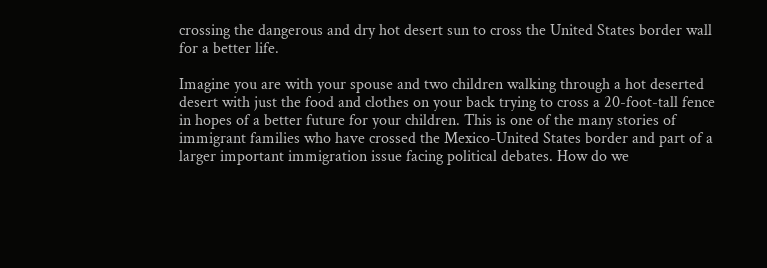crossing the dangerous and dry hot desert sun to cross the United States border wall for a better life.

Imagine you are with your spouse and two children walking through a hot deserted desert with just the food and clothes on your back trying to cross a 20-foot-tall fence in hopes of a better future for your children. This is one of the many stories of immigrant families who have crossed the Mexico-United States border and part of a larger important immigration issue facing political debates. How do we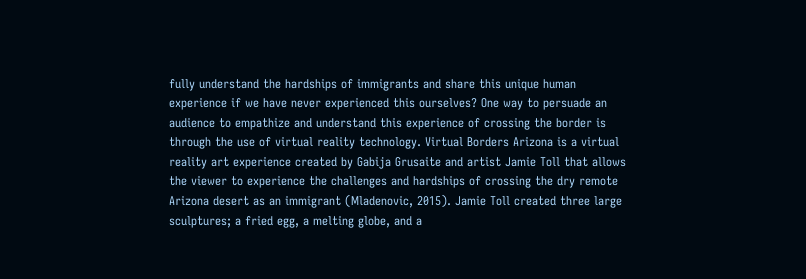fully understand the hardships of immigrants and share this unique human experience if we have never experienced this ourselves? One way to persuade an audience to empathize and understand this experience of crossing the border is through the use of virtual reality technology. Virtual Borders Arizona is a virtual reality art experience created by Gabija Grusaite and artist Jamie Toll that allows the viewer to experience the challenges and hardships of crossing the dry remote Arizona desert as an immigrant (Mladenovic, 2015). Jamie Toll created three large sculptures; a fried egg, a melting globe, and a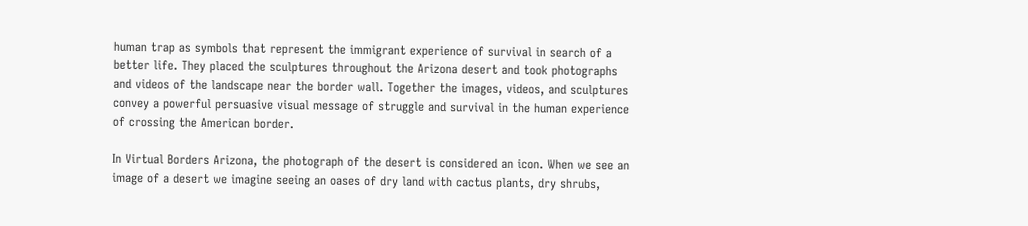human trap as symbols that represent the immigrant experience of survival in search of a better life. They placed the sculptures throughout the Arizona desert and took photographs and videos of the landscape near the border wall. Together the images, videos, and sculptures convey a powerful persuasive visual message of struggle and survival in the human experience of crossing the American border.

In Virtual Borders Arizona, the photograph of the desert is considered an icon. When we see an image of a desert we imagine seeing an oases of dry land with cactus plants, dry shrubs,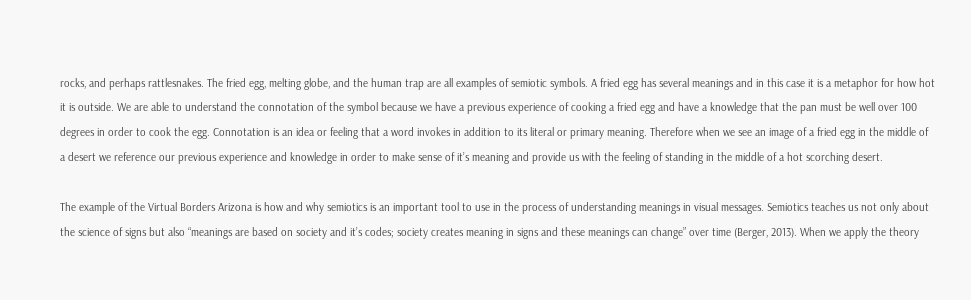rocks, and perhaps rattlesnakes. The fried egg, melting globe, and the human trap are all examples of semiotic symbols. A fried egg has several meanings and in this case it is a metaphor for how hot it is outside. We are able to understand the connotation of the symbol because we have a previous experience of cooking a fried egg and have a knowledge that the pan must be well over 100 degrees in order to cook the egg. Connotation is an idea or feeling that a word invokes in addition to its literal or primary meaning. Therefore when we see an image of a fried egg in the middle of a desert we reference our previous experience and knowledge in order to make sense of it’s meaning and provide us with the feeling of standing in the middle of a hot scorching desert.

The example of the Virtual Borders Arizona is how and why semiotics is an important tool to use in the process of understanding meanings in visual messages. Semiotics teaches us not only about the science of signs but also “meanings are based on society and it’s codes; society creates meaning in signs and these meanings can change” over time (Berger, 2013). When we apply the theory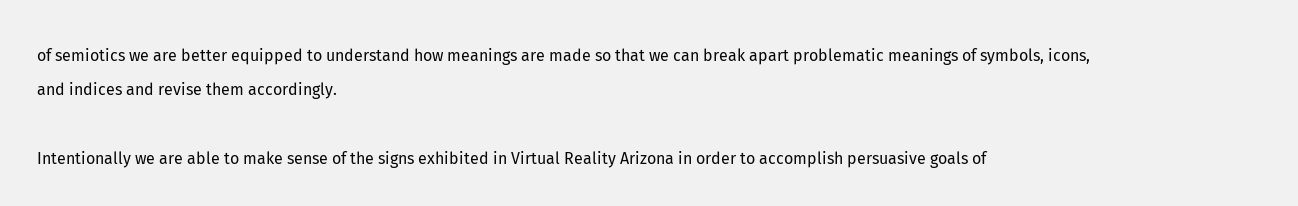of semiotics we are better equipped to understand how meanings are made so that we can break apart problematic meanings of symbols, icons, and indices and revise them accordingly.

Intentionally we are able to make sense of the signs exhibited in Virtual Reality Arizona in order to accomplish persuasive goals of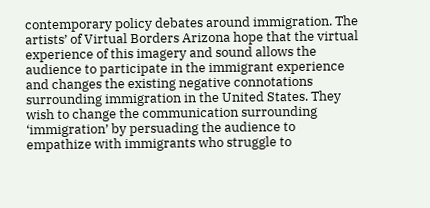contemporary policy debates around immigration. The artists’ of Virtual Borders Arizona hope that the virtual experience of this imagery and sound allows the audience to participate in the immigrant experience and changes the existing negative connotations surrounding immigration in the United States. They wish to change the communication surrounding ‘immigration’ by persuading the audience to empathize with immigrants who struggle to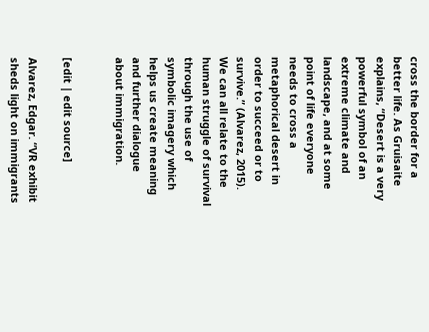cross the border for a better life. As Gruisaite explains, “Desert is a very powerful symbol of an extreme climate and landscape, and at some point of life everyone needs to cross a metaphorical desert in order to succeed or to survive.” (Alvarez, 2015). We can all relate to the human struggle of survival through the use of symbolic imagery which helps us create meaning and further dialogue about immigration.


[edit | edit source]

Alvarez, Edgar. “VR exhibit sheds light on immigrants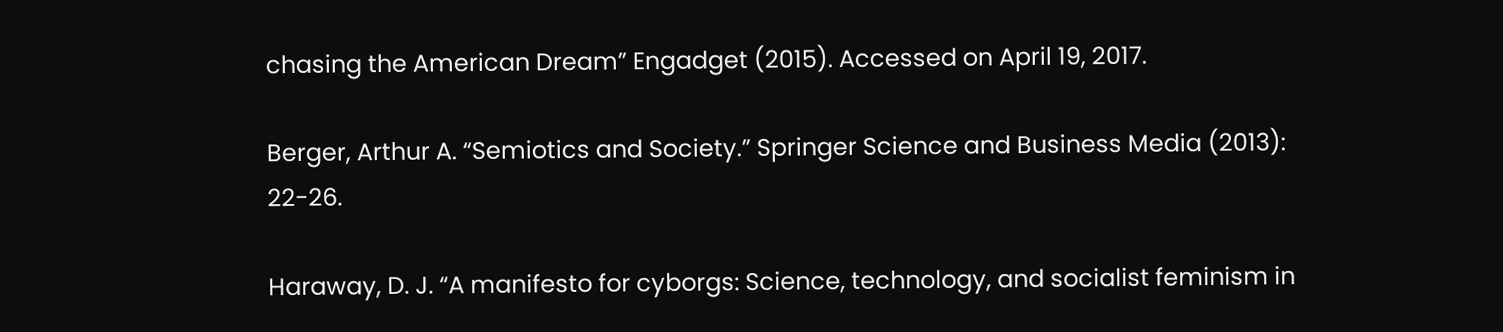chasing the American Dream” Engadget (2015). Accessed on April 19, 2017.

Berger, Arthur A. “Semiotics and Society.” Springer Science and Business Media (2013): 22-26.

Haraway, D. J. “A manifesto for cyborgs: Science, technology, and socialist feminism in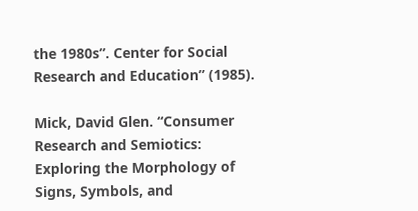the 1980s”. Center for Social Research and Education” (1985).

Mick, David Glen. “Consumer Research and Semiotics: Exploring the Morphology of Signs, Symbols, and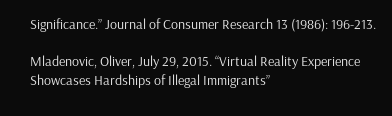Significance.” Journal of Consumer Research 13 (1986): 196-213.

Mladenovic, Oliver, July 29, 2015. “Virtual Reality Experience Showcases Hardships of Illegal Immigrants”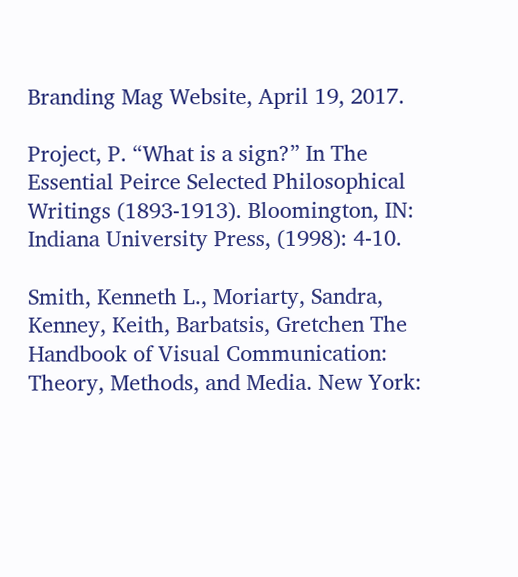Branding Mag Website, April 19, 2017.

Project, P. “What is a sign?” In The Essential Peirce Selected Philosophical Writings (1893-1913). Bloomington, IN: Indiana University Press, (1998): 4-10.

Smith, Kenneth L., Moriarty, Sandra, Kenney, Keith, Barbatsis, Gretchen The Handbook of Visual Communication: Theory, Methods, and Media. New York: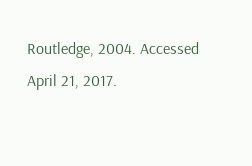Routledge, 2004. Accessed April 21, 2017.